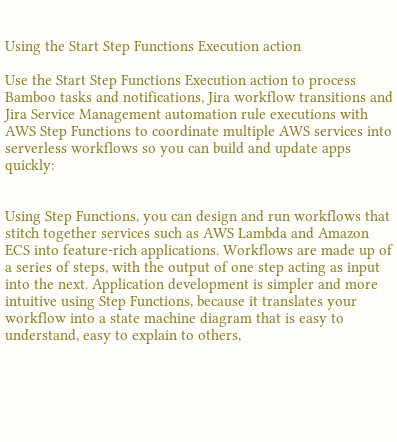Using the Start Step Functions Execution action

Use the Start Step Functions Execution action to process Bamboo tasks and notifications, Jira workflow transitions and Jira Service Management automation rule executions with AWS Step Functions to coordinate multiple AWS services into serverless workflows so you can build and update apps quickly:


Using Step Functions, you can design and run workflows that stitch together services such as AWS Lambda and Amazon ECS into feature-rich applications. Workflows are made up of a series of steps, with the output of one step acting as input into the next. Application development is simpler and more intuitive using Step Functions, because it translates your workflow into a state machine diagram that is easy to understand, easy to explain to others,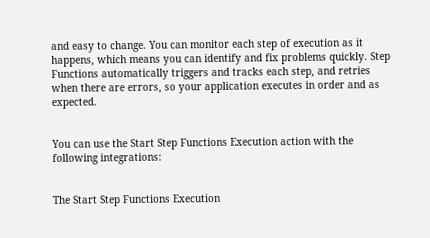and easy to change. You can monitor each step of execution as it happens, which means you can identify and fix problems quickly. Step Functions automatically triggers and tracks each step, and retries when there are errors, so your application executes in order and as expected.


You can use the Start Step Functions Execution action with the following integrations:


The Start Step Functions Execution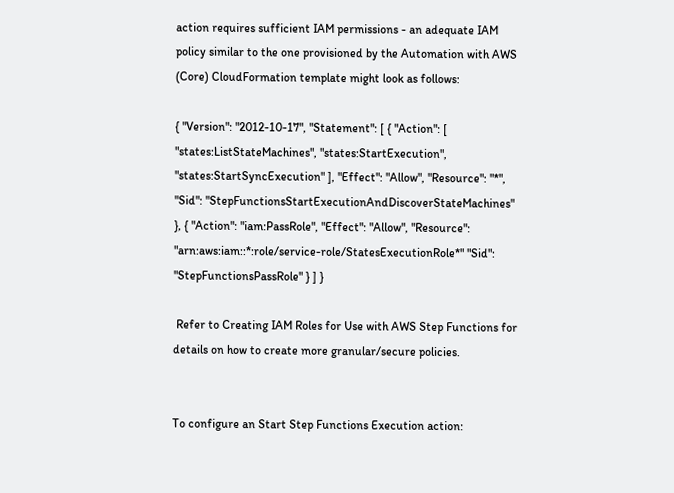action requires sufficient IAM permissions - an adequate IAM policy similar to the one provisioned by the Automation with AWS (Core) CloudFormation template might look as follows:

{ "Version": "2012-10-17", "Statement": [ { "Action": [ "states:ListStateMachines", "states:StartExecution", "states:StartSyncExecution" ], "Effect": "Allow", "Resource": "*", "Sid": "StepFunctionsStartExecutionAndDiscoverStateMachines" }, { "Action": "iam:PassRole", "Effect": "Allow", "Resource": "arn:aws:iam::*:role/service-role/StatesExecutionRole*" "Sid": "StepFunctionsPassRole" } ] }

 Refer to Creating IAM Roles for Use with AWS Step Functions for details on how to create more granular/secure policies.


To configure an Start Step Functions Execution action: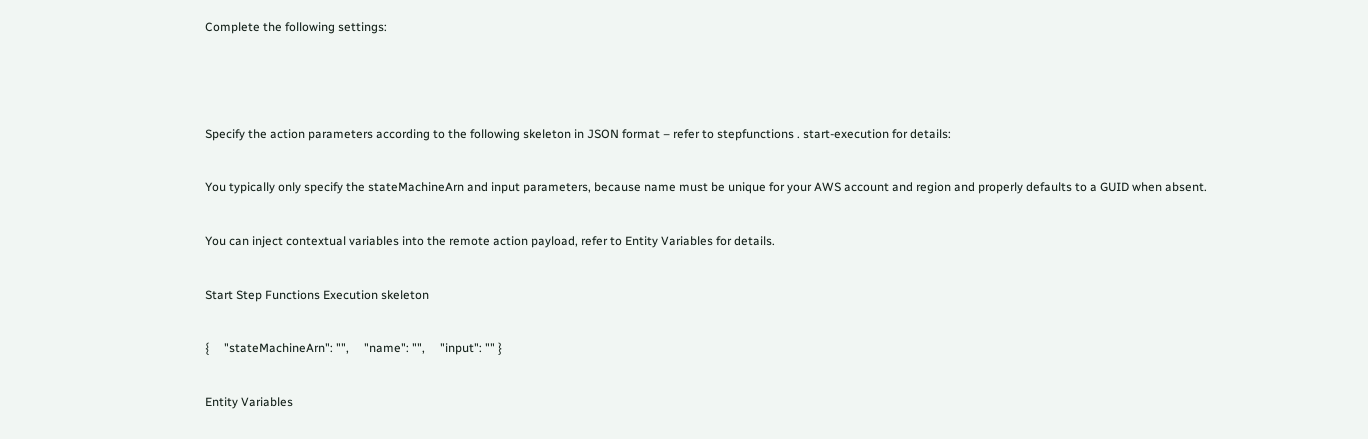Complete the following settings:



Specify the action parameters according to the following skeleton in JSON format – refer to stepfunctions . start-execution for details:

You typically only specify the stateMachineArn and input parameters, because name must be unique for your AWS account and region and properly defaults to a GUID when absent.

You can inject contextual variables into the remote action payload, refer to Entity Variables for details.

Start Step Functions Execution skeleton

{     "stateMachineArn": "",     "name": "",     "input": "" }

Entity Variables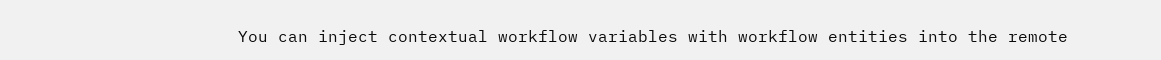You can inject contextual workflow variables with workflow entities into the remote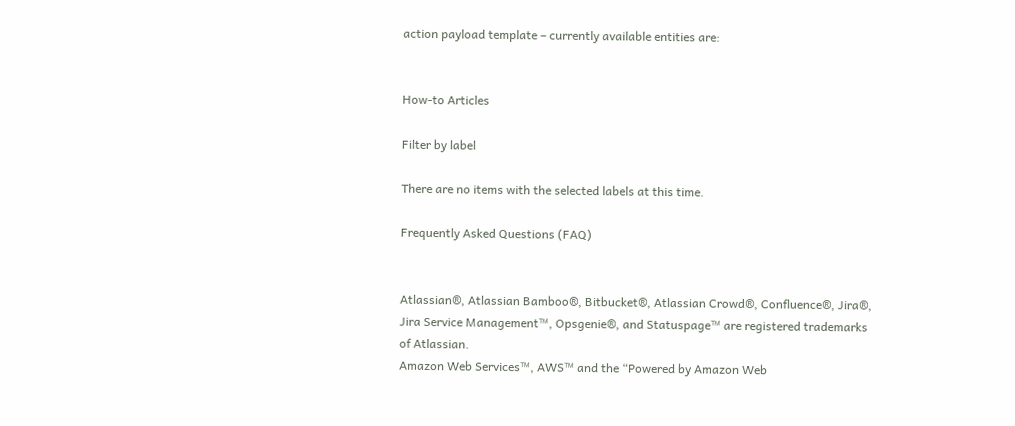action payload template – currently available entities are:


How-to Articles

Filter by label

There are no items with the selected labels at this time.

Frequently Asked Questions (FAQ)


Atlassian®, Atlassian Bamboo®, Bitbucket®, Atlassian Crowd®, Confluence®, Jira®, Jira Service Management™, Opsgenie®, and Statuspage™ are registered trademarks of Atlassian.
Amazon Web Services™, AWS™ and the “Powered by Amazon Web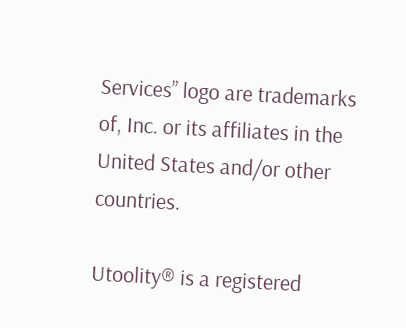Services” logo are trademarks of, Inc. or its affiliates in the United States and/or other countries.

Utoolity® is a registered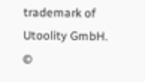trademark of Utoolity GmbH.
©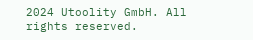2024 Utoolity GmbH. All rights reserved.